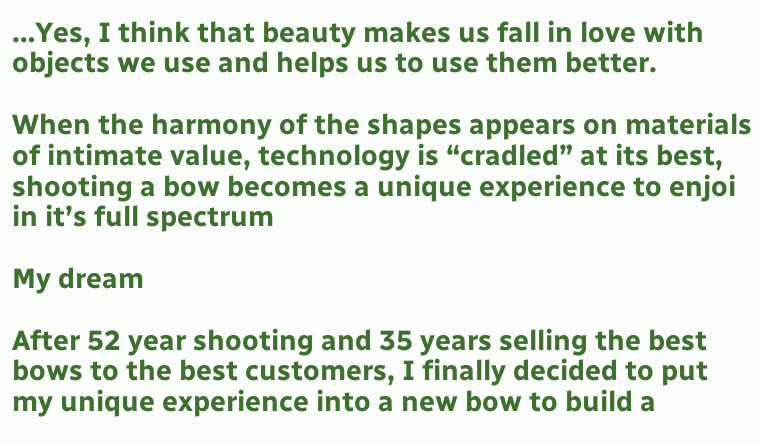…Yes, I think that beauty makes us fall in love with objects we use and helps us to use them better.

When the harmony of the shapes appears on materials of intimate value, technology is “cradled” at its best, shooting a bow becomes a unique experience to enjoi in it’s full spectrum

My dream

After 52 year shooting and 35 years selling the best bows to the best customers, I finally decided to put my unique experience into a new bow to build a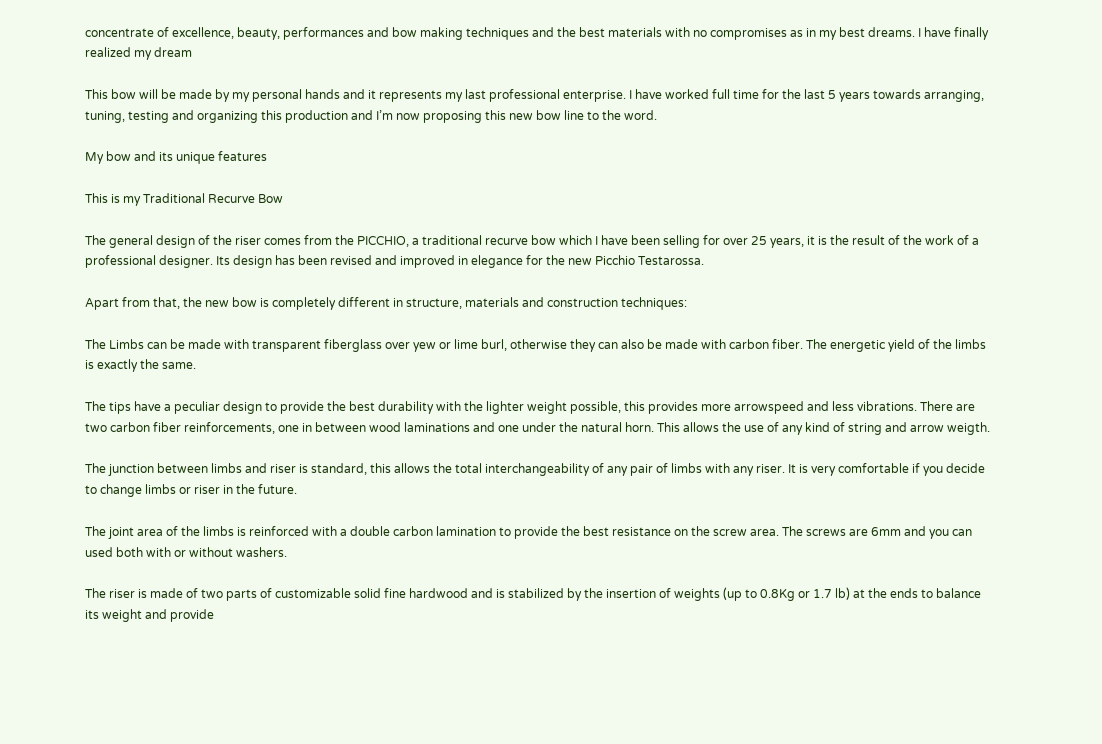concentrate of excellence, beauty, performances and bow making techniques and the best materials with no compromises as in my best dreams. I have finally realized my dream

This bow will be made by my personal hands and it represents my last professional enterprise. I have worked full time for the last 5 years towards arranging, tuning, testing and organizing this production and I’m now proposing this new bow line to the word.

My bow and its unique features

This is my Traditional Recurve Bow

The general design of the riser comes from the PICCHIO, a traditional recurve bow which I have been selling for over 25 years, it is the result of the work of a professional designer. Its design has been revised and improved in elegance for the new Picchio Testarossa.

Apart from that, the new bow is completely different in structure, materials and construction techniques:

The Limbs can be made with transparent fiberglass over yew or lime burl, otherwise they can also be made with carbon fiber. The energetic yield of the limbs is exactly the same.

The tips have a peculiar design to provide the best durability with the lighter weight possible, this provides more arrowspeed and less vibrations. There are two carbon fiber reinforcements, one in between wood laminations and one under the natural horn. This allows the use of any kind of string and arrow weigth.

The junction between limbs and riser is standard, this allows the total interchangeability of any pair of limbs with any riser. It is very comfortable if you decide to change limbs or riser in the future.

The joint area of the limbs is reinforced with a double carbon lamination to provide the best resistance on the screw area. The screws are 6mm and you can used both with or without washers.

The riser is made of two parts of customizable solid fine hardwood and is stabilized by the insertion of weights (up to 0.8Kg or 1.7 lb) at the ends to balance its weight and provide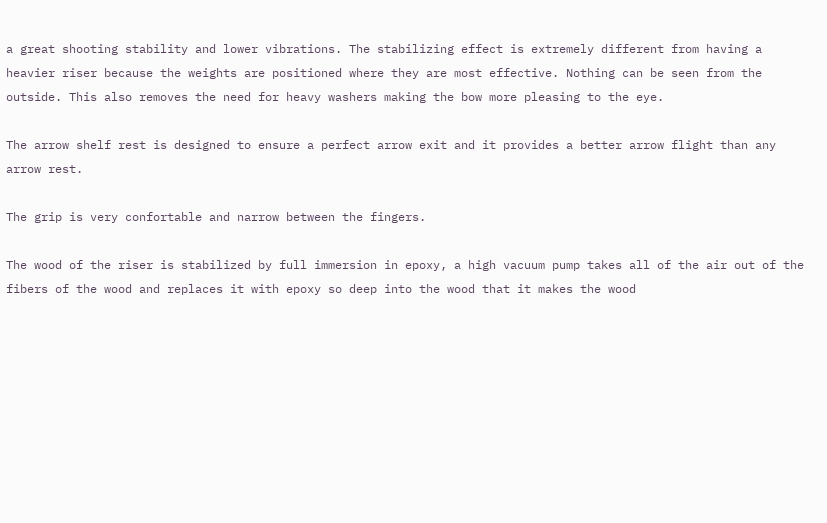a great shooting stability and lower vibrations. The stabilizing effect is extremely different from having a heavier riser because the weights are positioned where they are most effective. Nothing can be seen from the outside. This also removes the need for heavy washers making the bow more pleasing to the eye.

The arrow shelf rest is designed to ensure a perfect arrow exit and it provides a better arrow flight than any arrow rest.

The grip is very confortable and narrow between the fingers.

The wood of the riser is stabilized by full immersion in epoxy, a high vacuum pump takes all of the air out of the fibers of the wood and replaces it with epoxy so deep into the wood that it makes the wood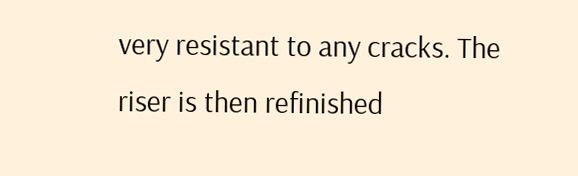very resistant to any cracks. The riser is then refinished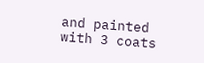and painted with 3 coats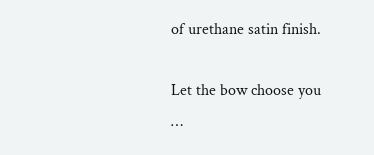of urethane satin finish.

Let the bow choose you …